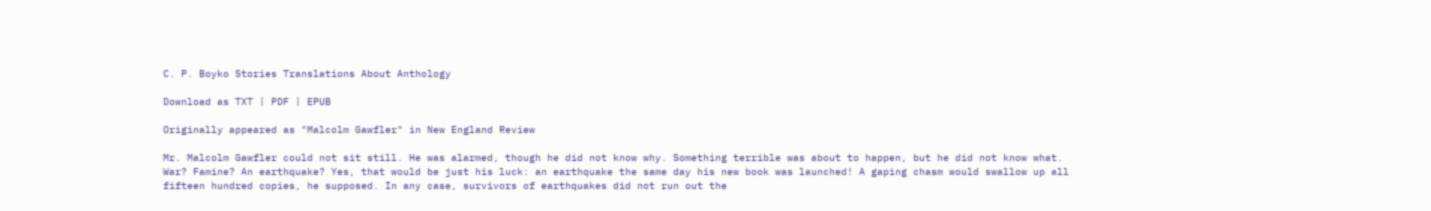C. P. Boyko Stories Translations About Anthology

Download as TXT | PDF | EPUB

Originally appeared as "Malcolm Gawfler" in New England Review

Mr. Malcolm Gawfler could not sit still. He was alarmed, though he did not know why. Something terrible was about to happen, but he did not know what. War? Famine? An earthquake? Yes, that would be just his luck: an earthquake the same day his new book was launched! A gaping chasm would swallow up all fifteen hundred copies, he supposed. In any case, survivors of earthquakes did not run out the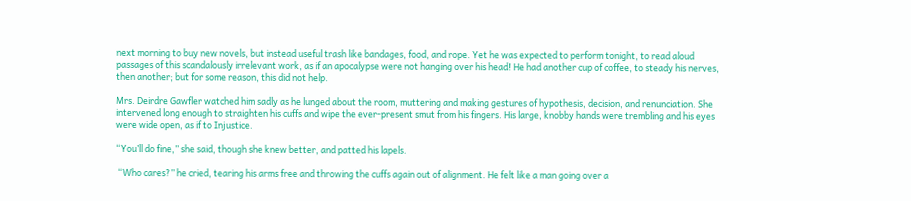next morning to buy new novels, but instead useful trash like bandages, food, and rope. Yet he was expected to perform tonight, to read aloud passages of this scandalously irrelevant work, as if an apocalypse were not hanging over his head! He had another cup of coffee, to steady his nerves, then another; but for some reason, this did not help.

Mrs. Deirdre Gawfler watched him sadly as he lunged about the room, muttering and making gestures of hypothesis, decision, and renunciation. She intervened long enough to straighten his cuffs and wipe the ever-present smut from his fingers. His large, knobby hands were trembling and his eyes were wide open, as if to Injustice.

“You’ll do fine,” she said, though she knew better, and patted his lapels.

 “Who cares?” he cried, tearing his arms free and throwing the cuffs again out of alignment. He felt like a man going over a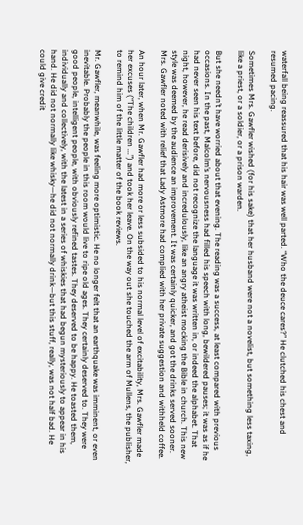waterfall being reassured that his hair was well parted. “Who the deuce cares?” He clutched his chest and resumed pacing.

Sometimes Mrs. Gawfler wished (for his sake) that her husband were not a novelist, but something less taxing, like a priest, or a soldier, or a prison warden.

But she needn’t have worried about that evening. The reading was a success, at least compared with previous occasions. In the past, Malcolm’s nervousness had filled his speech with long, bewildered pauses; it was as if he had never seen his text before, did not recognize the language it was written in, or indeed the alphabet. That night, however, he read derisively and incredulously, like an angry atheist mocking the Bible in church. This new style was deemed by the audience an improvement. It was certainly quicker, and got the drinks served sooner. Mrs. Gawfler noted with relief that Lady Astmore had complied with her private suggestion and withheld coffee.

An hour later, when Mr. Gawfler had more or less subsided to his normal level of excitability, Mrs. Gawfler made her excuses (“The children ...”) and took her leave. On the way out she touched the arm of Mullens, the publisher, to remind him of the little matter of the book reviews.

Mr. Gawfler, meanwhile, was feeling more optimistic. He no longer felt that an earthquake was imminent, or even inevitable. Probably the people in this room would live to ripe old ages. They certainly deserved to. They were good people, intelligent people, with obviously refined tastes. They deserved to be happy. He toasted them, individually and collectively, with the latest in a series of whiskies that had begun mysteriously to appear in his hand. He did not normally like whisky—he did not normally drink—but this stuff, really, was not half bad. He could give credit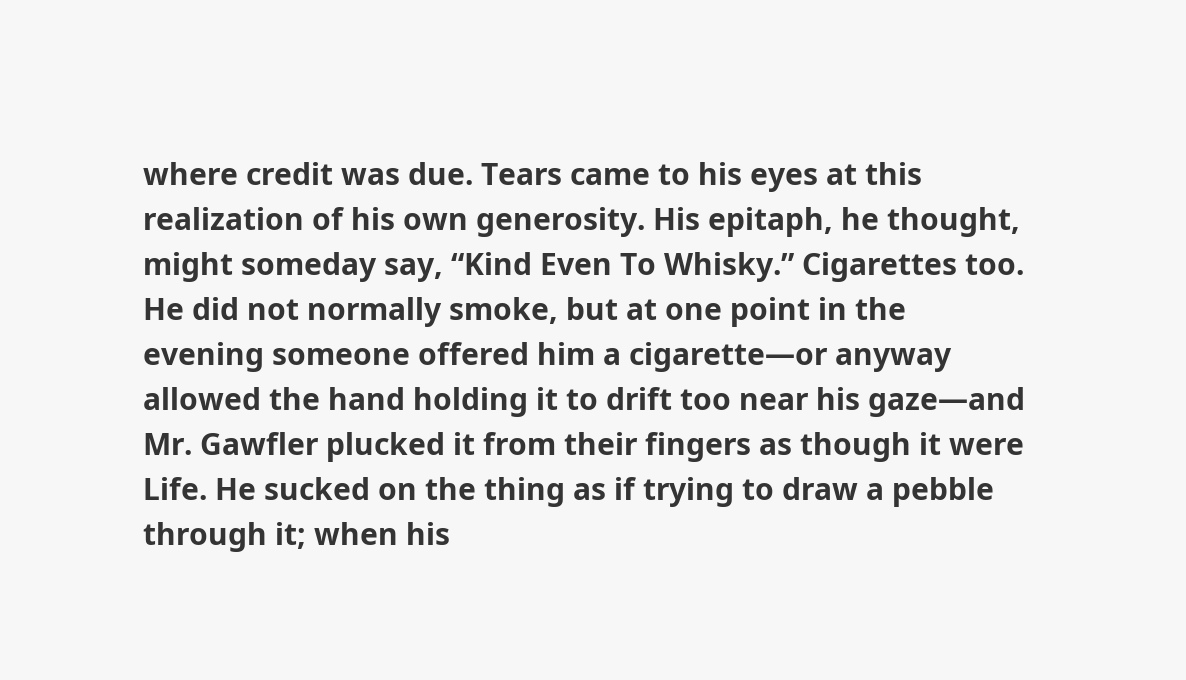where credit was due. Tears came to his eyes at this realization of his own generosity. His epitaph, he thought, might someday say, “Kind Even To Whisky.” Cigarettes too. He did not normally smoke, but at one point in the evening someone offered him a cigarette—or anyway allowed the hand holding it to drift too near his gaze—and Mr. Gawfler plucked it from their fingers as though it were Life. He sucked on the thing as if trying to draw a pebble through it; when his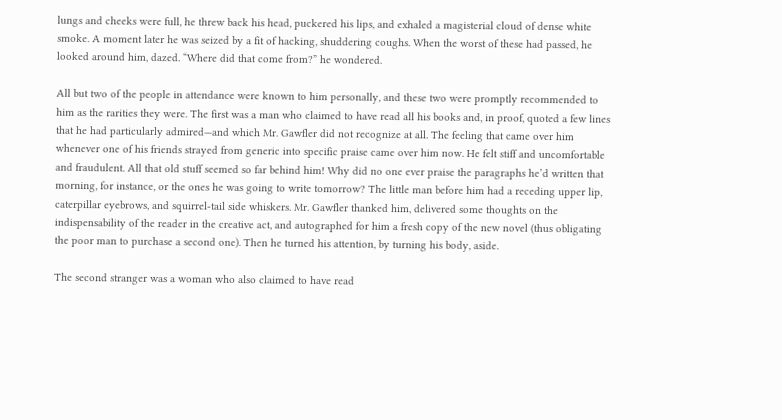lungs and cheeks were full, he threw back his head, puckered his lips, and exhaled a magisterial cloud of dense white smoke. A moment later he was seized by a fit of hacking, shuddering coughs. When the worst of these had passed, he looked around him, dazed. “Where did that come from?” he wondered.

All but two of the people in attendance were known to him personally, and these two were promptly recommended to him as the rarities they were. The first was a man who claimed to have read all his books and, in proof, quoted a few lines that he had particularly admired—and which Mr. Gawfler did not recognize at all. The feeling that came over him whenever one of his friends strayed from generic into specific praise came over him now. He felt stiff and uncomfortable and fraudulent. All that old stuff seemed so far behind him! Why did no one ever praise the paragraphs he’d written that morning, for instance, or the ones he was going to write tomorrow? The little man before him had a receding upper lip, caterpillar eyebrows, and squirrel-tail side whiskers. Mr. Gawfler thanked him, delivered some thoughts on the indispensability of the reader in the creative act, and autographed for him a fresh copy of the new novel (thus obligating the poor man to purchase a second one). Then he turned his attention, by turning his body, aside.

The second stranger was a woman who also claimed to have read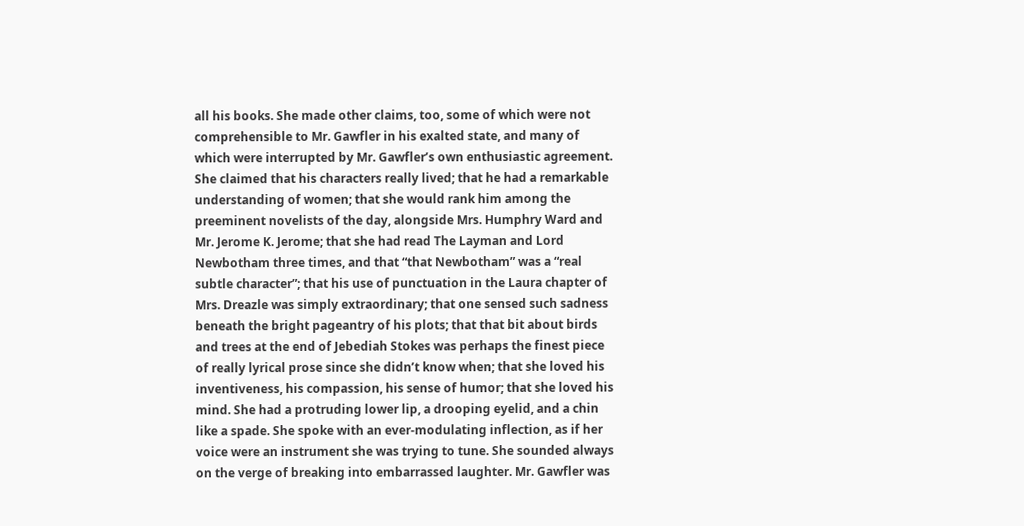all his books. She made other claims, too, some of which were not comprehensible to Mr. Gawfler in his exalted state, and many of which were interrupted by Mr. Gawfler’s own enthusiastic agreement. She claimed that his characters really lived; that he had a remarkable understanding of women; that she would rank him among the preeminent novelists of the day, alongside Mrs. Humphry Ward and Mr. Jerome K. Jerome; that she had read The Layman and Lord Newbotham three times, and that “that Newbotham” was a “real subtle character”; that his use of punctuation in the Laura chapter of Mrs. Dreazle was simply extraordinary; that one sensed such sadness beneath the bright pageantry of his plots; that that bit about birds and trees at the end of Jebediah Stokes was perhaps the finest piece of really lyrical prose since she didn’t know when; that she loved his inventiveness, his compassion, his sense of humor; that she loved his mind. She had a protruding lower lip, a drooping eyelid, and a chin like a spade. She spoke with an ever-modulating inflection, as if her voice were an instrument she was trying to tune. She sounded always on the verge of breaking into embarrassed laughter. Mr. Gawfler was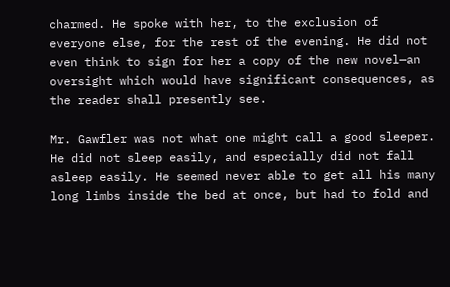charmed. He spoke with her, to the exclusion of everyone else, for the rest of the evening. He did not even think to sign for her a copy of the new novel—an oversight which would have significant consequences, as the reader shall presently see.

Mr. Gawfler was not what one might call a good sleeper. He did not sleep easily, and especially did not fall asleep easily. He seemed never able to get all his many long limbs inside the bed at once, but had to fold and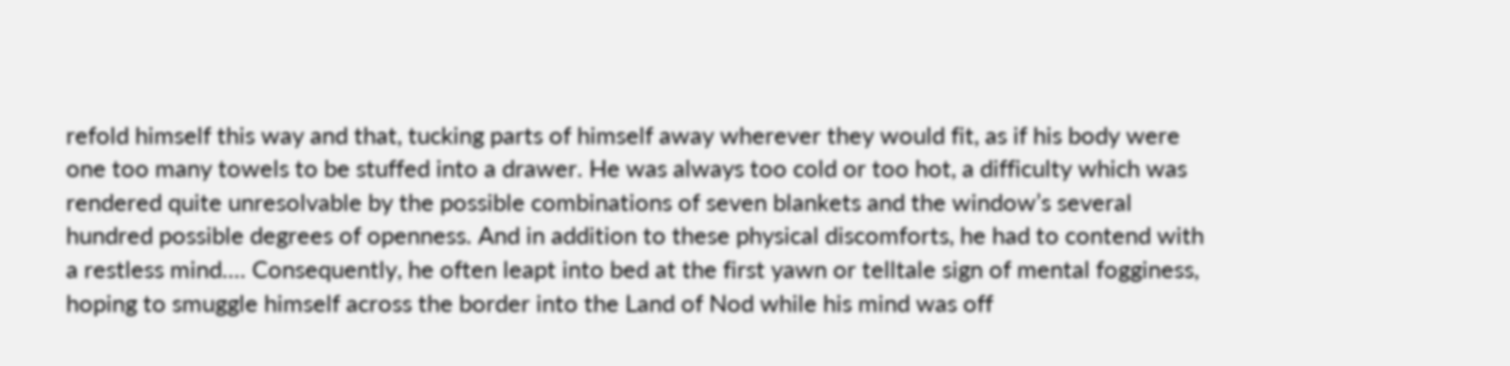refold himself this way and that, tucking parts of himself away wherever they would fit, as if his body were one too many towels to be stuffed into a drawer. He was always too cold or too hot, a difficulty which was rendered quite unresolvable by the possible combinations of seven blankets and the window’s several hundred possible degrees of openness. And in addition to these physical discomforts, he had to contend with a restless mind.... Consequently, he often leapt into bed at the first yawn or telltale sign of mental fogginess, hoping to smuggle himself across the border into the Land of Nod while his mind was off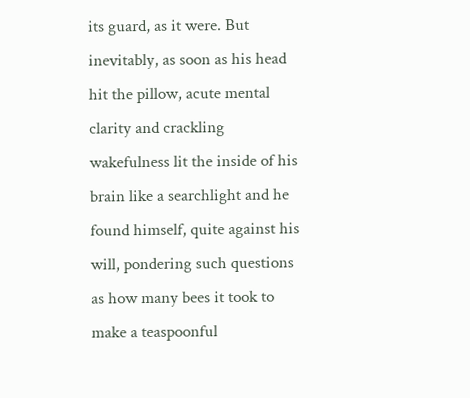its guard, as it were. But inevitably, as soon as his head hit the pillow, acute mental clarity and crackling wakefulness lit the inside of his brain like a searchlight and he found himself, quite against his will, pondering such questions as how many bees it took to make a teaspoonful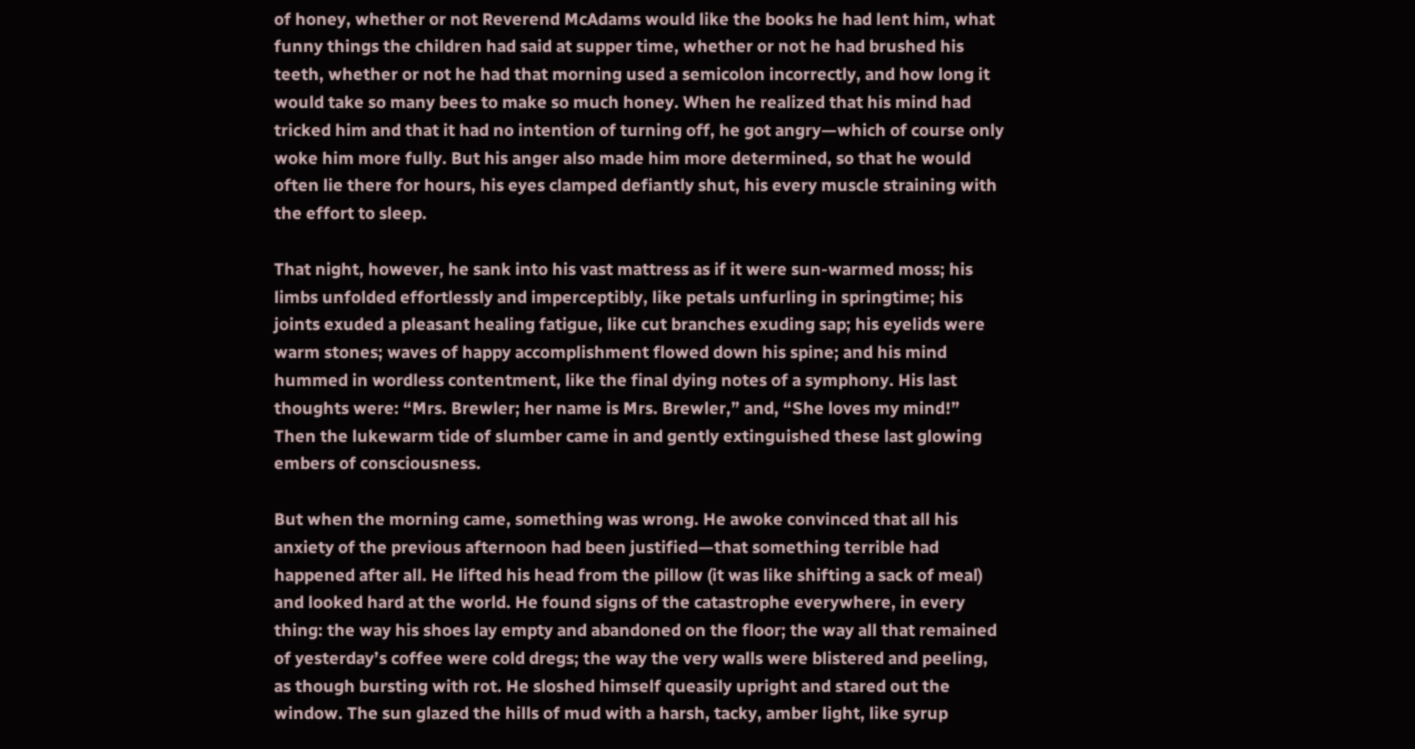of honey, whether or not Reverend McAdams would like the books he had lent him, what funny things the children had said at supper time, whether or not he had brushed his teeth, whether or not he had that morning used a semicolon incorrectly, and how long it would take so many bees to make so much honey. When he realized that his mind had tricked him and that it had no intention of turning off, he got angry—which of course only woke him more fully. But his anger also made him more determined, so that he would often lie there for hours, his eyes clamped defiantly shut, his every muscle straining with the effort to sleep.

That night, however, he sank into his vast mattress as if it were sun-warmed moss; his limbs unfolded effortlessly and imperceptibly, like petals unfurling in springtime; his joints exuded a pleasant healing fatigue, like cut branches exuding sap; his eyelids were warm stones; waves of happy accomplishment flowed down his spine; and his mind hummed in wordless contentment, like the final dying notes of a symphony. His last thoughts were: “Mrs. Brewler; her name is Mrs. Brewler,” and, “She loves my mind!” Then the lukewarm tide of slumber came in and gently extinguished these last glowing embers of consciousness.

But when the morning came, something was wrong. He awoke convinced that all his anxiety of the previous afternoon had been justified—that something terrible had happened after all. He lifted his head from the pillow (it was like shifting a sack of meal) and looked hard at the world. He found signs of the catastrophe everywhere, in every thing: the way his shoes lay empty and abandoned on the floor; the way all that remained of yesterday’s coffee were cold dregs; the way the very walls were blistered and peeling, as though bursting with rot. He sloshed himself queasily upright and stared out the window. The sun glazed the hills of mud with a harsh, tacky, amber light, like syrup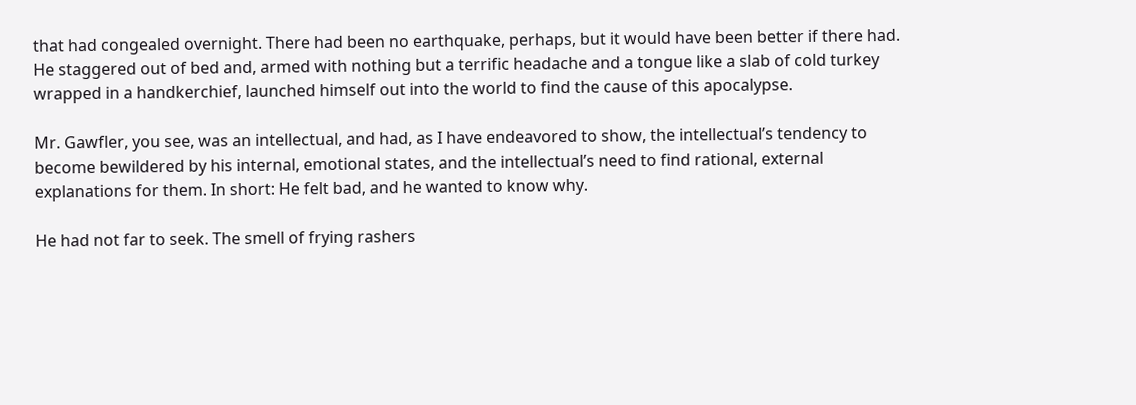that had congealed overnight. There had been no earthquake, perhaps, but it would have been better if there had. He staggered out of bed and, armed with nothing but a terrific headache and a tongue like a slab of cold turkey wrapped in a handkerchief, launched himself out into the world to find the cause of this apocalypse.

Mr. Gawfler, you see, was an intellectual, and had, as I have endeavored to show, the intellectual’s tendency to become bewildered by his internal, emotional states, and the intellectual’s need to find rational, external explanations for them. In short: He felt bad, and he wanted to know why.

He had not far to seek. The smell of frying rashers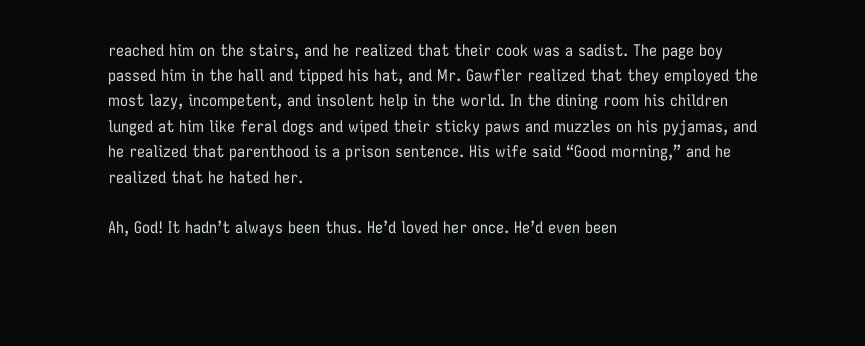reached him on the stairs, and he realized that their cook was a sadist. The page boy passed him in the hall and tipped his hat, and Mr. Gawfler realized that they employed the most lazy, incompetent, and insolent help in the world. In the dining room his children lunged at him like feral dogs and wiped their sticky paws and muzzles on his pyjamas, and he realized that parenthood is a prison sentence. His wife said “Good morning,” and he realized that he hated her.

Ah, God! It hadn’t always been thus. He’d loved her once. He’d even been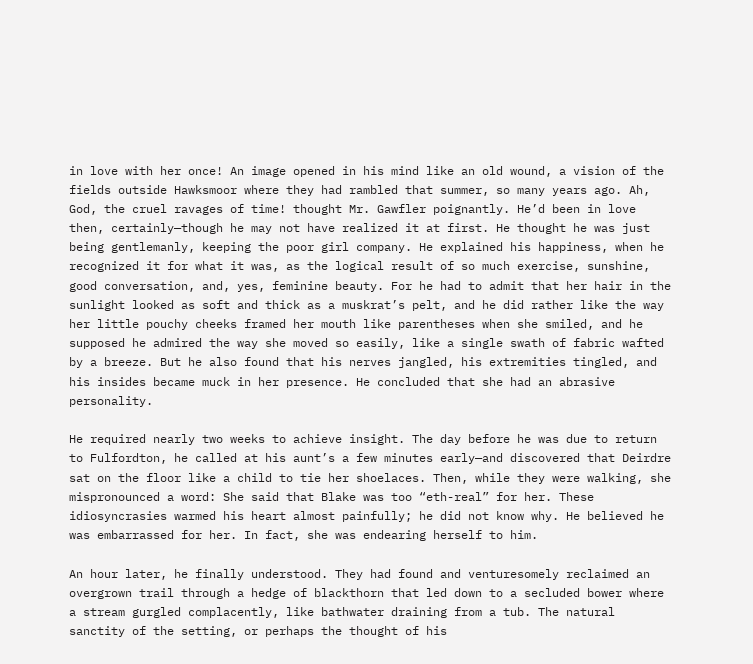in love with her once! An image opened in his mind like an old wound, a vision of the fields outside Hawksmoor where they had rambled that summer, so many years ago. Ah, God, the cruel ravages of time! thought Mr. Gawfler poignantly. He’d been in love then, certainly—though he may not have realized it at first. He thought he was just being gentlemanly, keeping the poor girl company. He explained his happiness, when he recognized it for what it was, as the logical result of so much exercise, sunshine, good conversation, and, yes, feminine beauty. For he had to admit that her hair in the sunlight looked as soft and thick as a muskrat’s pelt, and he did rather like the way her little pouchy cheeks framed her mouth like parentheses when she smiled, and he supposed he admired the way she moved so easily, like a single swath of fabric wafted by a breeze. But he also found that his nerves jangled, his extremities tingled, and his insides became muck in her presence. He concluded that she had an abrasive personality.

He required nearly two weeks to achieve insight. The day before he was due to return to Fulfordton, he called at his aunt’s a few minutes early—and discovered that Deirdre sat on the floor like a child to tie her shoelaces. Then, while they were walking, she mispronounced a word: She said that Blake was too “eth-real” for her. These idiosyncrasies warmed his heart almost painfully; he did not know why. He believed he was embarrassed for her. In fact, she was endearing herself to him.

An hour later, he finally understood. They had found and venturesomely reclaimed an overgrown trail through a hedge of blackthorn that led down to a secluded bower where a stream gurgled complacently, like bathwater draining from a tub. The natural sanctity of the setting, or perhaps the thought of his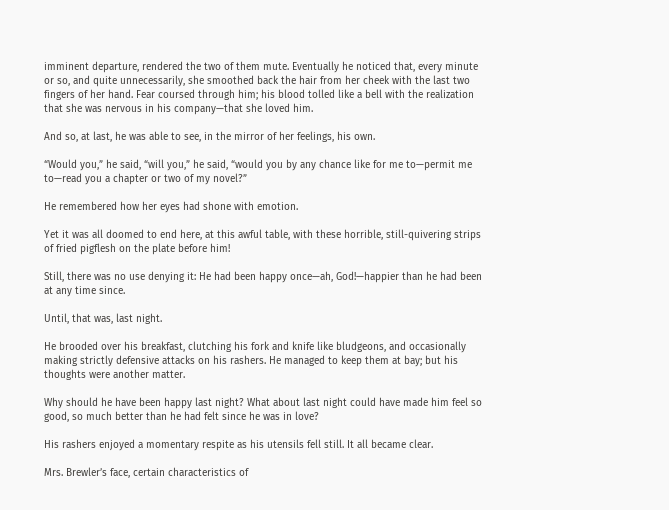imminent departure, rendered the two of them mute. Eventually he noticed that, every minute or so, and quite unnecessarily, she smoothed back the hair from her cheek with the last two fingers of her hand. Fear coursed through him; his blood tolled like a bell with the realization that she was nervous in his company—that she loved him.

And so, at last, he was able to see, in the mirror of her feelings, his own.

“Would you,” he said, “will you,” he said, “would you by any chance like for me to—permit me to—read you a chapter or two of my novel?”

He remembered how her eyes had shone with emotion.

Yet it was all doomed to end here, at this awful table, with these horrible, still-quivering strips of fried pigflesh on the plate before him!

Still, there was no use denying it: He had been happy once—ah, God!—happier than he had been at any time since.

Until, that was, last night.

He brooded over his breakfast, clutching his fork and knife like bludgeons, and occasionally making strictly defensive attacks on his rashers. He managed to keep them at bay; but his thoughts were another matter.

Why should he have been happy last night? What about last night could have made him feel so good, so much better than he had felt since he was in love?

His rashers enjoyed a momentary respite as his utensils fell still. It all became clear.

Mrs. Brewler’s face, certain characteristics of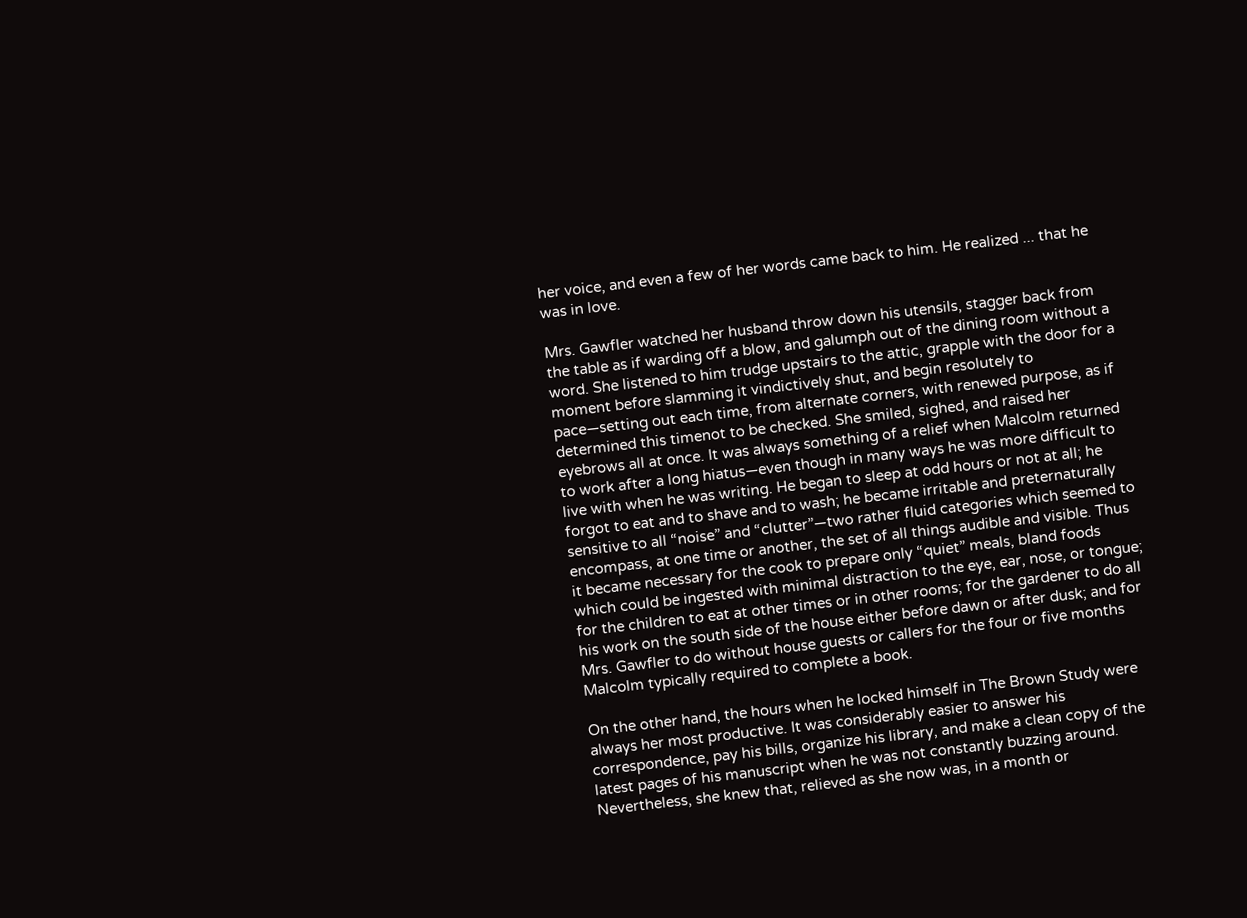her voice, and even a few of her words came back to him. He realized ... that he was in love.

Mrs. Gawfler watched her husband throw down his utensils, stagger back from the table as if warding off a blow, and galumph out of the dining room without a word. She listened to him trudge upstairs to the attic, grapple with the door for a moment before slamming it vindictively shut, and begin resolutely to pace—setting out each time, from alternate corners, with renewed purpose, as if determined this timenot to be checked. She smiled, sighed, and raised her eyebrows all at once. It was always something of a relief when Malcolm returned to work after a long hiatus—even though in many ways he was more difficult to live with when he was writing. He began to sleep at odd hours or not at all; he forgot to eat and to shave and to wash; he became irritable and preternaturally sensitive to all “noise” and “clutter”—two rather fluid categories which seemed to encompass, at one time or another, the set of all things audible and visible. Thus it became necessary for the cook to prepare only “quiet” meals, bland foods which could be ingested with minimal distraction to the eye, ear, nose, or tongue; for the children to eat at other times or in other rooms; for the gardener to do all his work on the south side of the house either before dawn or after dusk; and for Mrs. Gawfler to do without house guests or callers for the four or five months Malcolm typically required to complete a book.

On the other hand, the hours when he locked himself in The Brown Study were always her most productive. It was considerably easier to answer his correspondence, pay his bills, organize his library, and make a clean copy of the latest pages of his manuscript when he was not constantly buzzing around. Nevertheless, she knew that, relieved as she now was, in a month or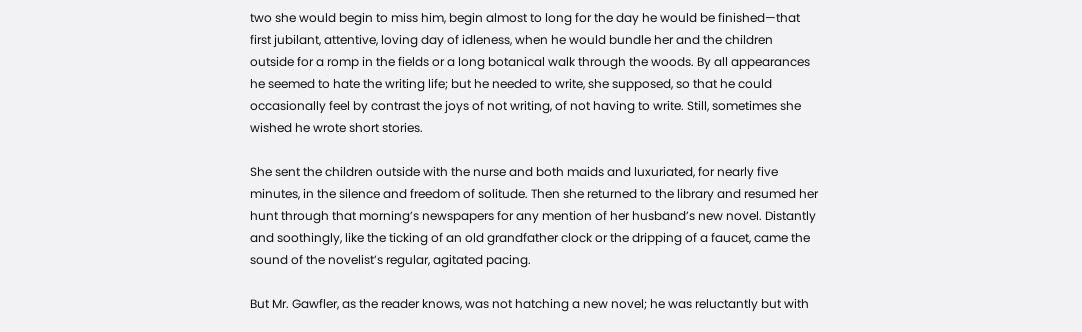two she would begin to miss him, begin almost to long for the day he would be finished—that first jubilant, attentive, loving day of idleness, when he would bundle her and the children outside for a romp in the fields or a long botanical walk through the woods. By all appearances he seemed to hate the writing life; but he needed to write, she supposed, so that he could occasionally feel by contrast the joys of not writing, of not having to write. Still, sometimes she wished he wrote short stories.

She sent the children outside with the nurse and both maids and luxuriated, for nearly five minutes, in the silence and freedom of solitude. Then she returned to the library and resumed her hunt through that morning’s newspapers for any mention of her husband’s new novel. Distantly and soothingly, like the ticking of an old grandfather clock or the dripping of a faucet, came the sound of the novelist’s regular, agitated pacing.

But Mr. Gawfler, as the reader knows, was not hatching a new novel; he was reluctantly but with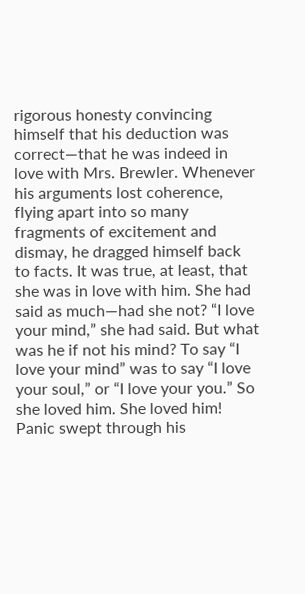rigorous honesty convincing himself that his deduction was correct—that he was indeed in love with Mrs. Brewler. Whenever his arguments lost coherence, flying apart into so many fragments of excitement and dismay, he dragged himself back to facts. It was true, at least, that she was in love with him. She had said as much—had she not? “I love your mind,” she had said. But what was he if not his mind? To say “I love your mind” was to say “I love your soul,” or “I love your you.” So she loved him. She loved him! Panic swept through his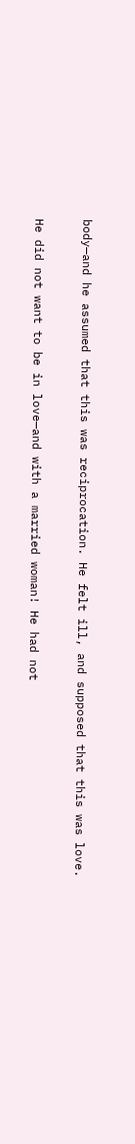body—and he assumed that this was reciprocation. He felt ill, and supposed that this was love.

He did not want to be in love—and with a married woman! He had not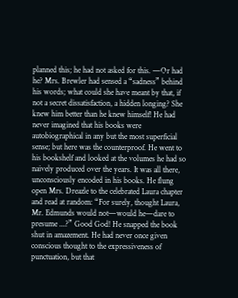planned this; he had not asked for this. —Or had he? Mrs. Brewler had sensed a “sadness” behind his words; what could she have meant by that, if not a secret dissatisfaction, a hidden longing? She knew him better than he knew himself! He had never imagined that his books were autobiographical in any but the most superficial sense; but here was the counterproof. He went to his bookshelf and looked at the volumes he had so naively produced over the years. It was all there, unconsciously encoded in his books. He flung open Mrs. Dreazle to the celebrated Laura chapter and read at random: “For surely, thought Laura, Mr. Edmunds would not—would he—dare to presume ...?” Good God! He snapped the book shut in amazement. He had never once given conscious thought to the expressiveness of punctuation, but that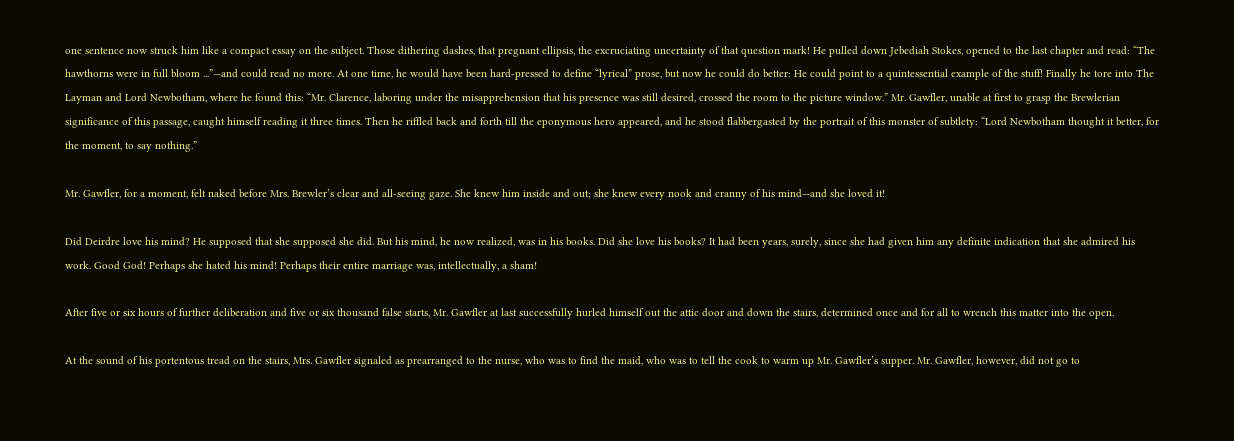one sentence now struck him like a compact essay on the subject. Those dithering dashes, that pregnant ellipsis, the excruciating uncertainty of that question mark! He pulled down Jebediah Stokes, opened to the last chapter and read: “The hawthorns were in full bloom ...”—and could read no more. At one time, he would have been hard-pressed to define “lyrical” prose, but now he could do better: He could point to a quintessential example of the stuff! Finally he tore into The Layman and Lord Newbotham, where he found this: “Mr. Clarence, laboring under the misapprehension that his presence was still desired, crossed the room to the picture window.” Mr. Gawfler, unable at first to grasp the Brewlerian significance of this passage, caught himself reading it three times. Then he riffled back and forth till the eponymous hero appeared, and he stood flabbergasted by the portrait of this monster of subtlety: “Lord Newbotham thought it better, for the moment, to say nothing.”

Mr. Gawfler, for a moment, felt naked before Mrs. Brewler’s clear and all-seeing gaze. She knew him inside and out; she knew every nook and cranny of his mind—and she loved it!

Did Deirdre love his mind? He supposed that she supposed she did. But his mind, he now realized, was in his books. Did she love his books? It had been years, surely, since she had given him any definite indication that she admired his work. Good God! Perhaps she hated his mind! Perhaps their entire marriage was, intellectually, a sham!

After five or six hours of further deliberation and five or six thousand false starts, Mr. Gawfler at last successfully hurled himself out the attic door and down the stairs, determined once and for all to wrench this matter into the open.

At the sound of his portentous tread on the stairs, Mrs. Gawfler signaled as prearranged to the nurse, who was to find the maid, who was to tell the cook to warm up Mr. Gawfler’s supper. Mr. Gawfler, however, did not go to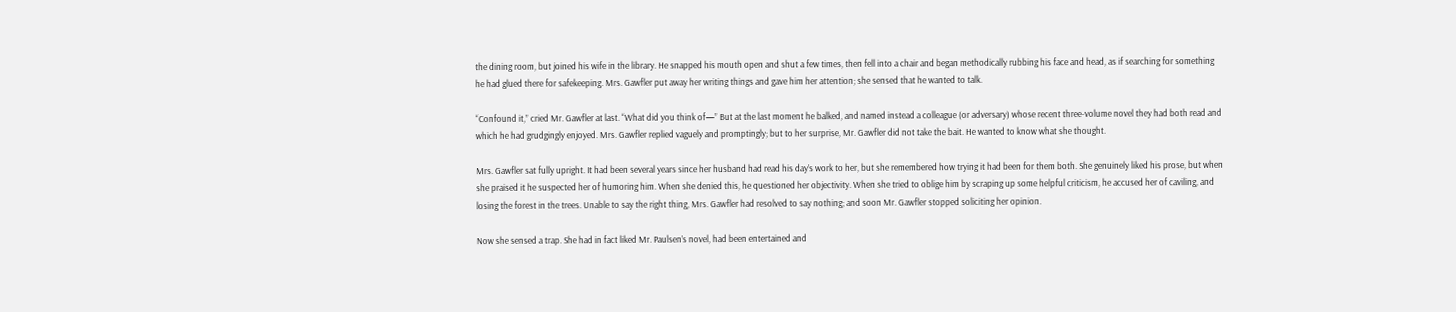the dining room, but joined his wife in the library. He snapped his mouth open and shut a few times, then fell into a chair and began methodically rubbing his face and head, as if searching for something he had glued there for safekeeping. Mrs. Gawfler put away her writing things and gave him her attention; she sensed that he wanted to talk.

“Confound it,” cried Mr. Gawfler at last. “What did you think of—” But at the last moment he balked, and named instead a colleague (or adversary) whose recent three-volume novel they had both read and which he had grudgingly enjoyed. Mrs. Gawfler replied vaguely and promptingly; but to her surprise, Mr. Gawfler did not take the bait. He wanted to know what she thought.

Mrs. Gawfler sat fully upright. It had been several years since her husband had read his day’s work to her, but she remembered how trying it had been for them both. She genuinely liked his prose, but when she praised it he suspected her of humoring him. When she denied this, he questioned her objectivity. When she tried to oblige him by scraping up some helpful criticism, he accused her of caviling, and losing the forest in the trees. Unable to say the right thing, Mrs. Gawfler had resolved to say nothing; and soon Mr. Gawfler stopped soliciting her opinion.

Now she sensed a trap. She had in fact liked Mr. Paulsen’s novel, had been entertained and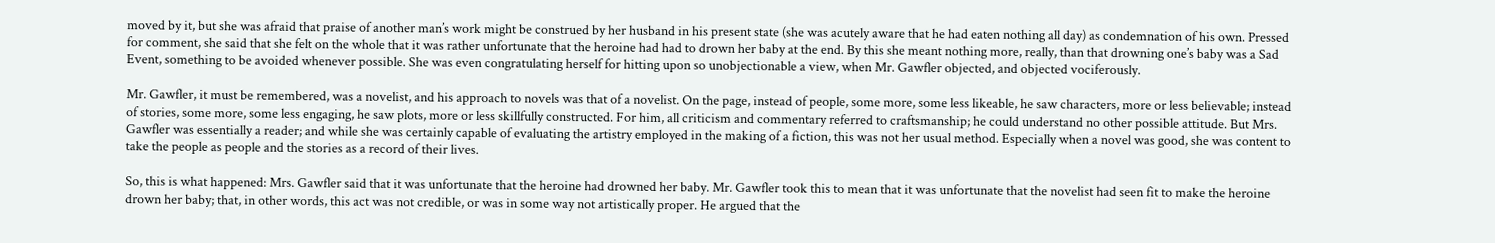moved by it, but she was afraid that praise of another man’s work might be construed by her husband in his present state (she was acutely aware that he had eaten nothing all day) as condemnation of his own. Pressed for comment, she said that she felt on the whole that it was rather unfortunate that the heroine had had to drown her baby at the end. By this she meant nothing more, really, than that drowning one’s baby was a Sad Event, something to be avoided whenever possible. She was even congratulating herself for hitting upon so unobjectionable a view, when Mr. Gawfler objected, and objected vociferously.

Mr. Gawfler, it must be remembered, was a novelist, and his approach to novels was that of a novelist. On the page, instead of people, some more, some less likeable, he saw characters, more or less believable; instead of stories, some more, some less engaging, he saw plots, more or less skillfully constructed. For him, all criticism and commentary referred to craftsmanship; he could understand no other possible attitude. But Mrs. Gawfler was essentially a reader; and while she was certainly capable of evaluating the artistry employed in the making of a fiction, this was not her usual method. Especially when a novel was good, she was content to take the people as people and the stories as a record of their lives.

So, this is what happened: Mrs. Gawfler said that it was unfortunate that the heroine had drowned her baby. Mr. Gawfler took this to mean that it was unfortunate that the novelist had seen fit to make the heroine drown her baby; that, in other words, this act was not credible, or was in some way not artistically proper. He argued that the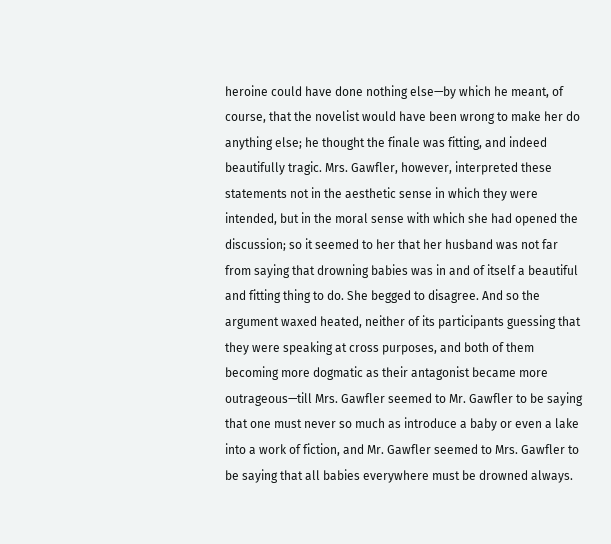heroine could have done nothing else—by which he meant, of course, that the novelist would have been wrong to make her do anything else; he thought the finale was fitting, and indeed beautifully tragic. Mrs. Gawfler, however, interpreted these statements not in the aesthetic sense in which they were intended, but in the moral sense with which she had opened the discussion; so it seemed to her that her husband was not far from saying that drowning babies was in and of itself a beautiful and fitting thing to do. She begged to disagree. And so the argument waxed heated, neither of its participants guessing that they were speaking at cross purposes, and both of them becoming more dogmatic as their antagonist became more outrageous—till Mrs. Gawfler seemed to Mr. Gawfler to be saying that one must never so much as introduce a baby or even a lake into a work of fiction, and Mr. Gawfler seemed to Mrs. Gawfler to be saying that all babies everywhere must be drowned always.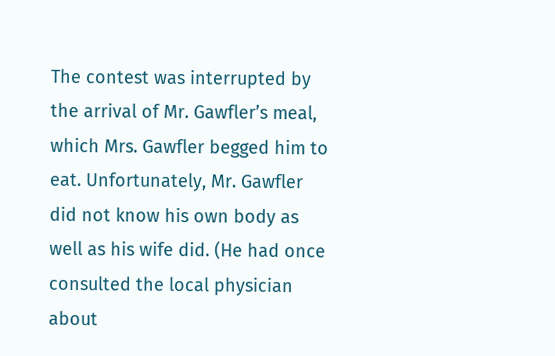The contest was interrupted by the arrival of Mr. Gawfler’s meal, which Mrs. Gawfler begged him to eat. Unfortunately, Mr. Gawfler did not know his own body as well as his wife did. (He had once consulted the local physician about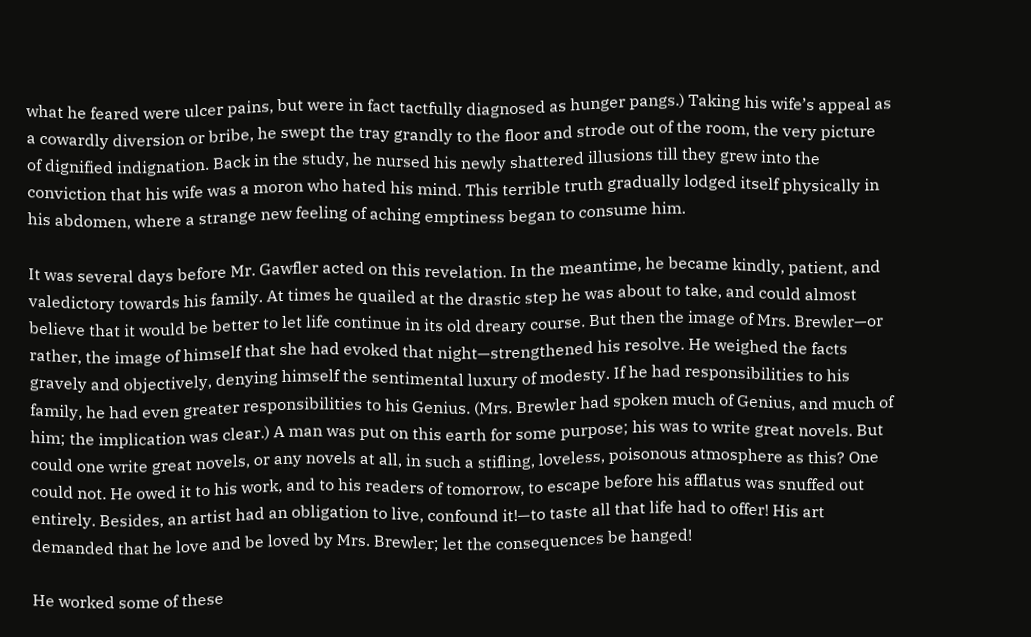what he feared were ulcer pains, but were in fact tactfully diagnosed as hunger pangs.) Taking his wife’s appeal as a cowardly diversion or bribe, he swept the tray grandly to the floor and strode out of the room, the very picture of dignified indignation. Back in the study, he nursed his newly shattered illusions till they grew into the conviction that his wife was a moron who hated his mind. This terrible truth gradually lodged itself physically in his abdomen, where a strange new feeling of aching emptiness began to consume him.

It was several days before Mr. Gawfler acted on this revelation. In the meantime, he became kindly, patient, and valedictory towards his family. At times he quailed at the drastic step he was about to take, and could almost believe that it would be better to let life continue in its old dreary course. But then the image of Mrs. Brewler—or rather, the image of himself that she had evoked that night—strengthened his resolve. He weighed the facts gravely and objectively, denying himself the sentimental luxury of modesty. If he had responsibilities to his family, he had even greater responsibilities to his Genius. (Mrs. Brewler had spoken much of Genius, and much of him; the implication was clear.) A man was put on this earth for some purpose; his was to write great novels. But could one write great novels, or any novels at all, in such a stifling, loveless, poisonous atmosphere as this? One could not. He owed it to his work, and to his readers of tomorrow, to escape before his afflatus was snuffed out entirely. Besides, an artist had an obligation to live, confound it!—to taste all that life had to offer! His art demanded that he love and be loved by Mrs. Brewler; let the consequences be hanged!

He worked some of these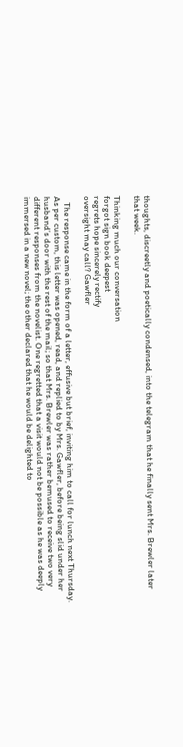thoughts, discreetly and poetically condensed, into the telegram that he finally sent Mrs. Brewler later that week.

Thinking much our conversation
forgot sign book deepest
regrets hope sincerely rectify
oversight may call? Gawfler

   The response came in the form of a letter, effusive but brief, inviting him to call for lunch next Thursday. As per custom, this letter was opened, read, and replied to by Mrs. Gawfler, before being slid under her husband’s door with the rest of the mail; so that Mrs. Brewler was rather bemused to receive two very different responses from the novelist. One regretted that a visit would not be possible as he was deeply immersed in a new novel; the other declared that he would be delighted to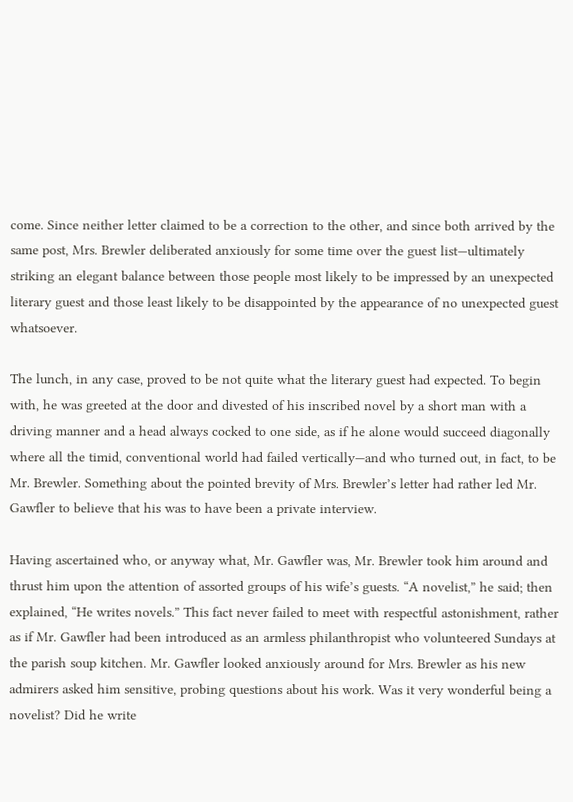come. Since neither letter claimed to be a correction to the other, and since both arrived by the same post, Mrs. Brewler deliberated anxiously for some time over the guest list—ultimately striking an elegant balance between those people most likely to be impressed by an unexpected literary guest and those least likely to be disappointed by the appearance of no unexpected guest whatsoever.

The lunch, in any case, proved to be not quite what the literary guest had expected. To begin with, he was greeted at the door and divested of his inscribed novel by a short man with a driving manner and a head always cocked to one side, as if he alone would succeed diagonally where all the timid, conventional world had failed vertically—and who turned out, in fact, to be Mr. Brewler. Something about the pointed brevity of Mrs. Brewler’s letter had rather led Mr. Gawfler to believe that his was to have been a private interview.

Having ascertained who, or anyway what, Mr. Gawfler was, Mr. Brewler took him around and thrust him upon the attention of assorted groups of his wife’s guests. “A novelist,” he said; then explained, “He writes novels.” This fact never failed to meet with respectful astonishment, rather as if Mr. Gawfler had been introduced as an armless philanthropist who volunteered Sundays at the parish soup kitchen. Mr. Gawfler looked anxiously around for Mrs. Brewler as his new admirers asked him sensitive, probing questions about his work. Was it very wonderful being a novelist? Did he write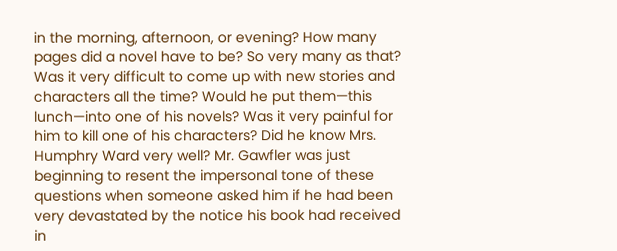in the morning, afternoon, or evening? How many pages did a novel have to be? So very many as that? Was it very difficult to come up with new stories and characters all the time? Would he put them—this lunch—into one of his novels? Was it very painful for him to kill one of his characters? Did he know Mrs. Humphry Ward very well? Mr. Gawfler was just beginning to resent the impersonal tone of these questions when someone asked him if he had been very devastated by the notice his book had received in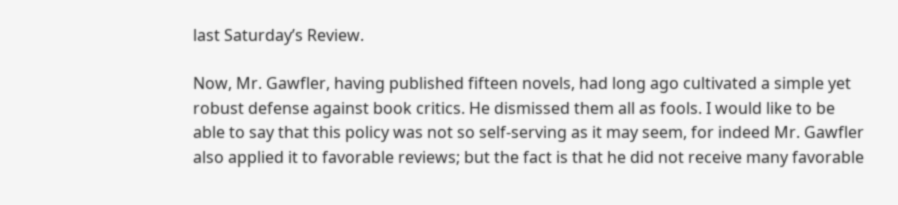last Saturday’s Review.

Now, Mr. Gawfler, having published fifteen novels, had long ago cultivated a simple yet robust defense against book critics. He dismissed them all as fools. I would like to be able to say that this policy was not so self-serving as it may seem, for indeed Mr. Gawfler also applied it to favorable reviews; but the fact is that he did not receive many favorable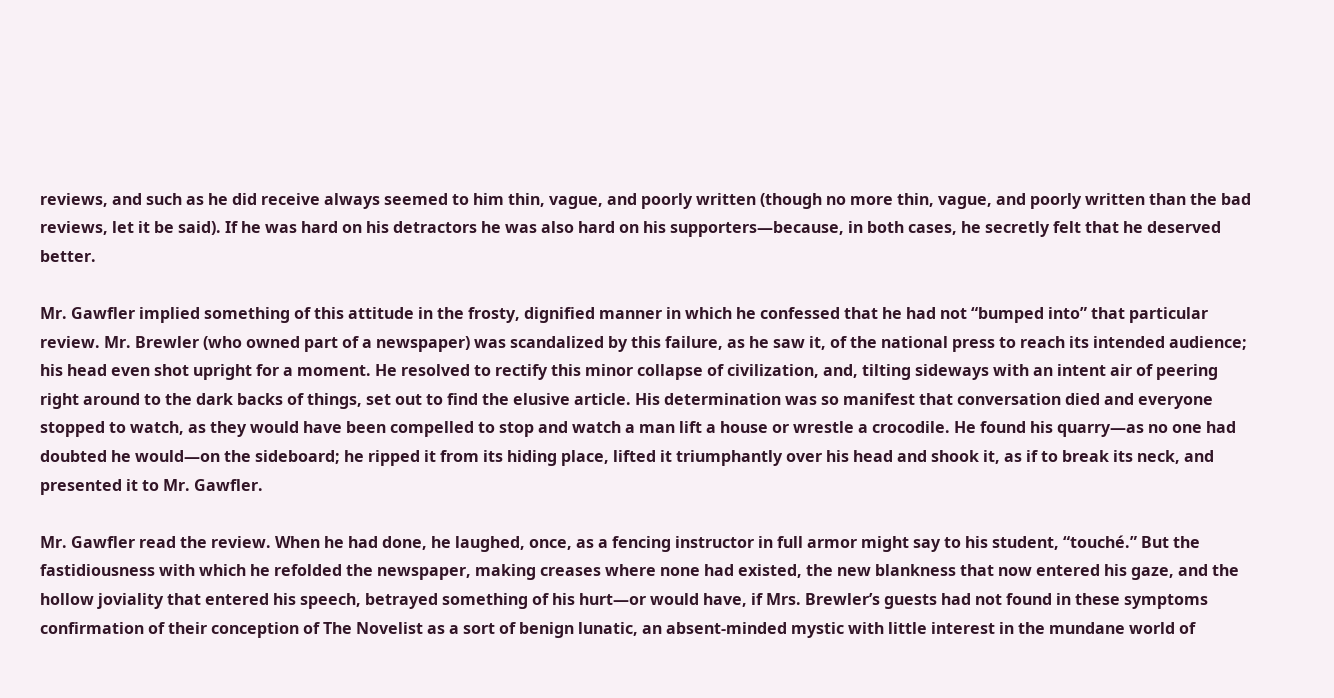reviews, and such as he did receive always seemed to him thin, vague, and poorly written (though no more thin, vague, and poorly written than the bad reviews, let it be said). If he was hard on his detractors he was also hard on his supporters—because, in both cases, he secretly felt that he deserved better.

Mr. Gawfler implied something of this attitude in the frosty, dignified manner in which he confessed that he had not “bumped into” that particular review. Mr. Brewler (who owned part of a newspaper) was scandalized by this failure, as he saw it, of the national press to reach its intended audience; his head even shot upright for a moment. He resolved to rectify this minor collapse of civilization, and, tilting sideways with an intent air of peering right around to the dark backs of things, set out to find the elusive article. His determination was so manifest that conversation died and everyone stopped to watch, as they would have been compelled to stop and watch a man lift a house or wrestle a crocodile. He found his quarry—as no one had doubted he would—on the sideboard; he ripped it from its hiding place, lifted it triumphantly over his head and shook it, as if to break its neck, and presented it to Mr. Gawfler.

Mr. Gawfler read the review. When he had done, he laughed, once, as a fencing instructor in full armor might say to his student, “touché.” But the fastidiousness with which he refolded the newspaper, making creases where none had existed, the new blankness that now entered his gaze, and the hollow joviality that entered his speech, betrayed something of his hurt—or would have, if Mrs. Brewler’s guests had not found in these symptoms confirmation of their conception of The Novelist as a sort of benign lunatic, an absent-minded mystic with little interest in the mundane world of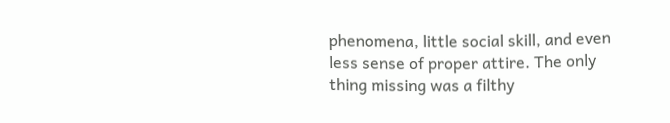phenomena, little social skill, and even less sense of proper attire. The only thing missing was a filthy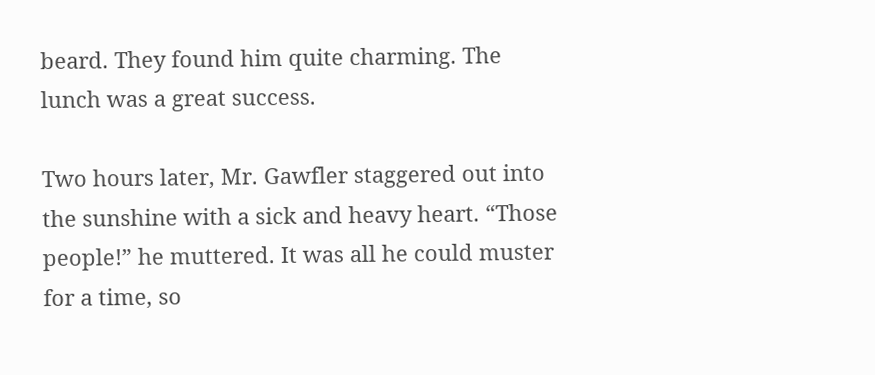beard. They found him quite charming. The lunch was a great success.

Two hours later, Mr. Gawfler staggered out into the sunshine with a sick and heavy heart. “Those people!” he muttered. It was all he could muster for a time, so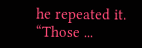he repeated it. “Those ...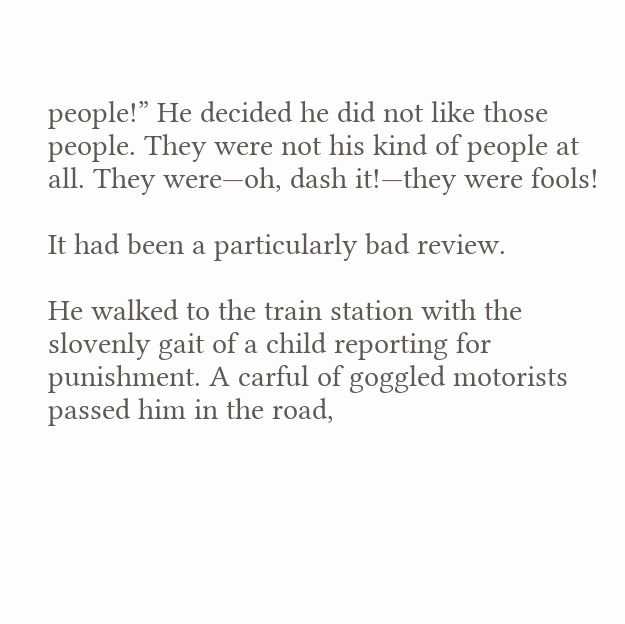people!” He decided he did not like those people. They were not his kind of people at all. They were—oh, dash it!—they were fools!

It had been a particularly bad review.

He walked to the train station with the slovenly gait of a child reporting for punishment. A carful of goggled motorists passed him in the road,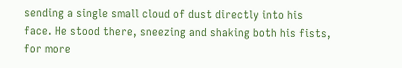sending a single small cloud of dust directly into his face. He stood there, sneezing and shaking both his fists, for more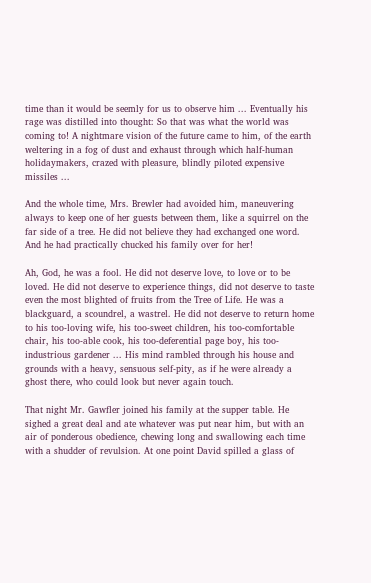time than it would be seemly for us to observe him ... Eventually his rage was distilled into thought: So that was what the world was coming to! A nightmare vision of the future came to him, of the earth weltering in a fog of dust and exhaust through which half-human holidaymakers, crazed with pleasure, blindly piloted expensive missiles ...

And the whole time, Mrs. Brewler had avoided him, maneuvering always to keep one of her guests between them, like a squirrel on the far side of a tree. He did not believe they had exchanged one word. And he had practically chucked his family over for her!

Ah, God, he was a fool. He did not deserve love, to love or to be loved. He did not deserve to experience things, did not deserve to taste even the most blighted of fruits from the Tree of Life. He was a blackguard, a scoundrel, a wastrel. He did not deserve to return home to his too-loving wife, his too-sweet children, his too-comfortable chair, his too-able cook, his too-deferential page boy, his too-industrious gardener ... His mind rambled through his house and grounds with a heavy, sensuous self-pity, as if he were already a ghost there, who could look but never again touch.

That night Mr. Gawfler joined his family at the supper table. He sighed a great deal and ate whatever was put near him, but with an air of ponderous obedience, chewing long and swallowing each time with a shudder of revulsion. At one point David spilled a glass of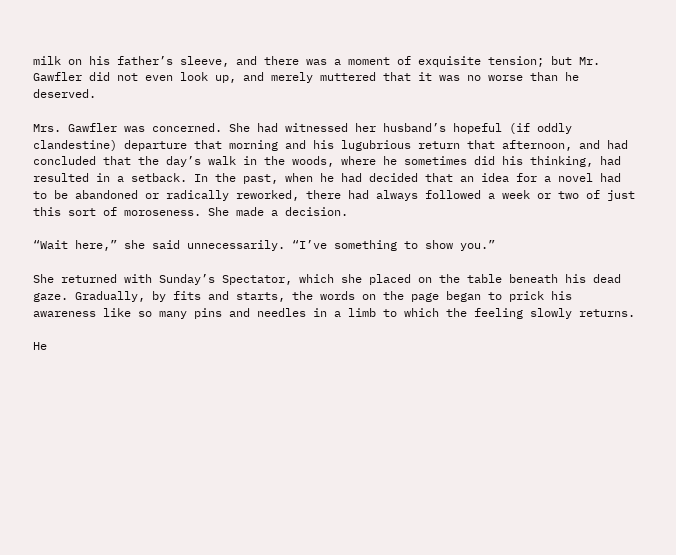milk on his father’s sleeve, and there was a moment of exquisite tension; but Mr. Gawfler did not even look up, and merely muttered that it was no worse than he deserved.

Mrs. Gawfler was concerned. She had witnessed her husband’s hopeful (if oddly clandestine) departure that morning and his lugubrious return that afternoon, and had concluded that the day’s walk in the woods, where he sometimes did his thinking, had resulted in a setback. In the past, when he had decided that an idea for a novel had to be abandoned or radically reworked, there had always followed a week or two of just this sort of moroseness. She made a decision.

“Wait here,” she said unnecessarily. “I’ve something to show you.”

She returned with Sunday’s Spectator, which she placed on the table beneath his dead gaze. Gradually, by fits and starts, the words on the page began to prick his awareness like so many pins and needles in a limb to which the feeling slowly returns.

He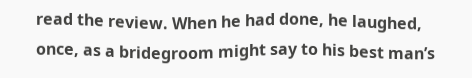read the review. When he had done, he laughed, once, as a bridegroom might say to his best man’s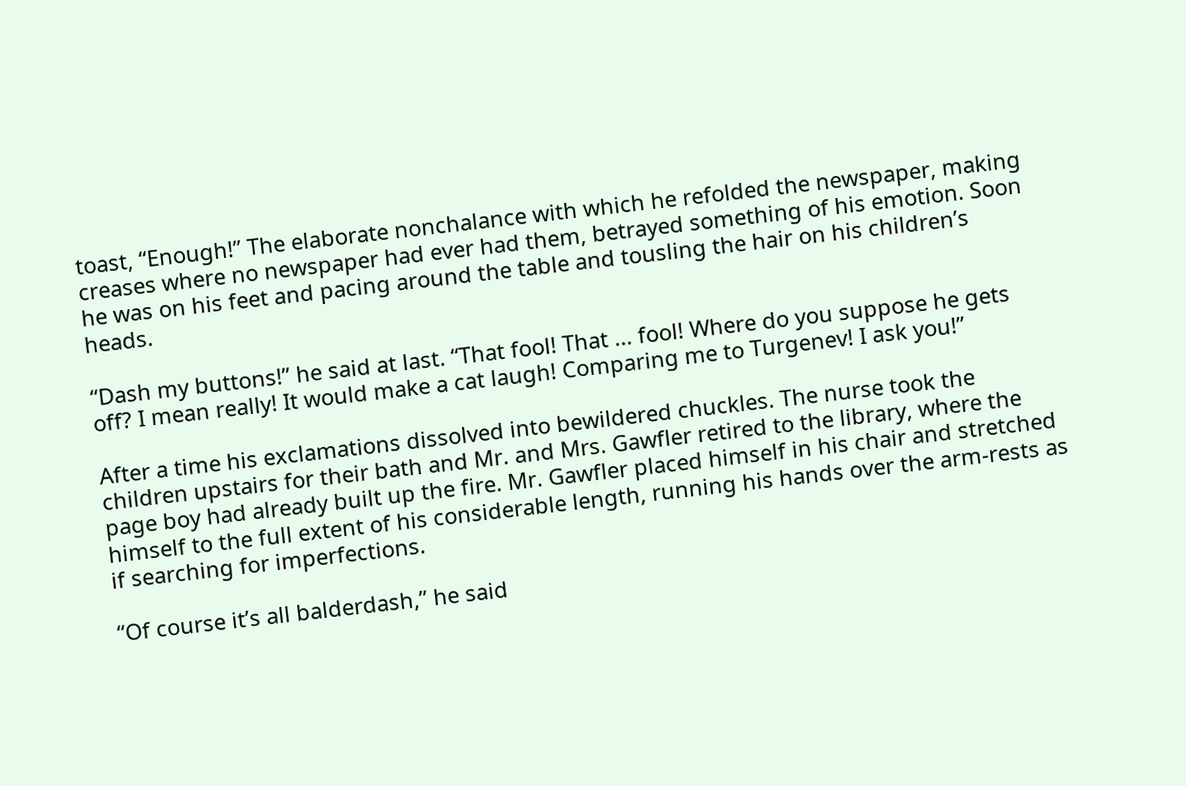toast, “Enough!” The elaborate nonchalance with which he refolded the newspaper, making creases where no newspaper had ever had them, betrayed something of his emotion. Soon he was on his feet and pacing around the table and tousling the hair on his children’s heads.

“Dash my buttons!” he said at last. “That fool! That ... fool! Where do you suppose he gets off? I mean really! It would make a cat laugh! Comparing me to Turgenev! I ask you!”

After a time his exclamations dissolved into bewildered chuckles. The nurse took the children upstairs for their bath and Mr. and Mrs. Gawfler retired to the library, where the page boy had already built up the fire. Mr. Gawfler placed himself in his chair and stretched himself to the full extent of his considerable length, running his hands over the arm-rests as if searching for imperfections.

“Of course it’s all balderdash,” he said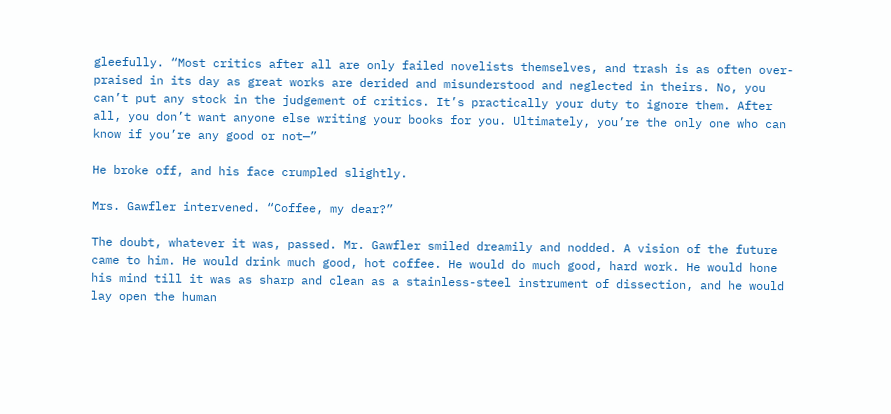gleefully. “Most critics after all are only failed novelists themselves, and trash is as often over-praised in its day as great works are derided and misunderstood and neglected in theirs. No, you can’t put any stock in the judgement of critics. It’s practically your duty to ignore them. After all, you don’t want anyone else writing your books for you. Ultimately, you’re the only one who can know if you’re any good or not—”

He broke off, and his face crumpled slightly.

Mrs. Gawfler intervened. “Coffee, my dear?”

The doubt, whatever it was, passed. Mr. Gawfler smiled dreamily and nodded. A vision of the future came to him. He would drink much good, hot coffee. He would do much good, hard work. He would hone his mind till it was as sharp and clean as a stainless-steel instrument of dissection, and he would lay open the human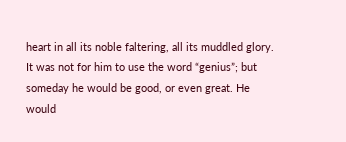heart in all its noble faltering, all its muddled glory. It was not for him to use the word “genius”; but someday he would be good, or even great. He would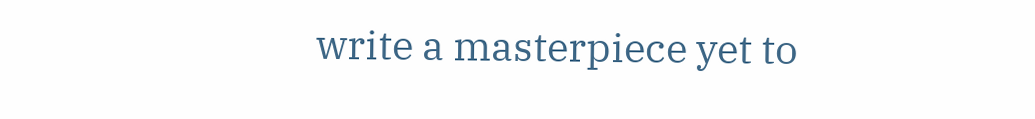write a masterpiece yet to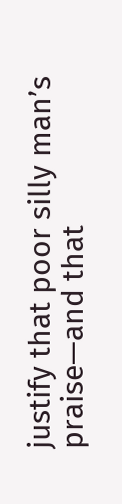justify that poor silly man’s praise—and that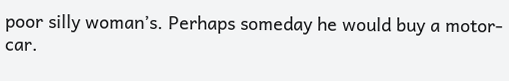poor silly woman’s. Perhaps someday he would buy a motor-car.